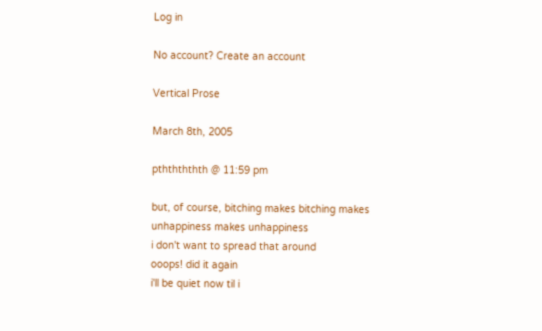Log in

No account? Create an account

Vertical Prose

March 8th, 2005

pththththth @ 11:59 pm

but, of course, bitching makes bitching makes unhappiness makes unhappiness
i don't want to spread that around
ooops! did it again
i'll be quiet now til i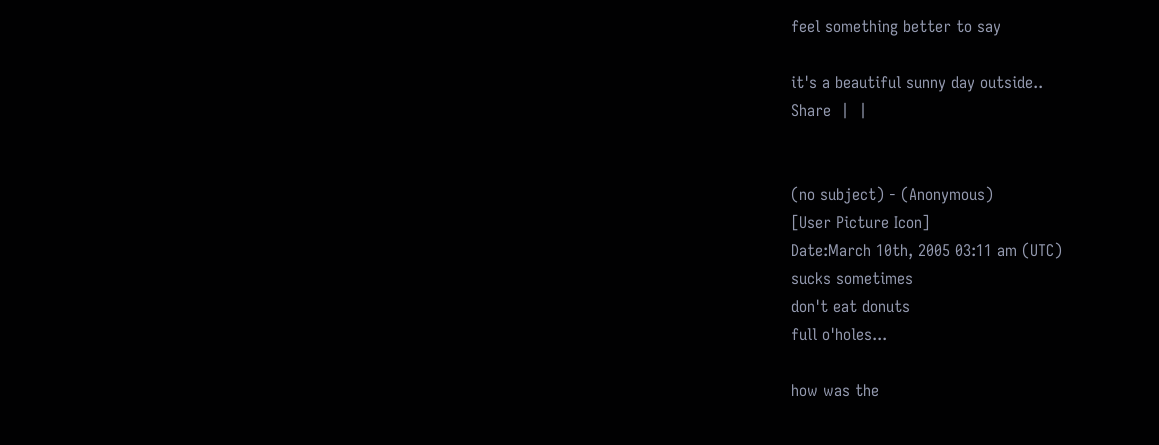feel something better to say

it's a beautiful sunny day outside..
Share  |  |


(no subject) - (Anonymous)
[User Picture Icon]
Date:March 10th, 2005 03:11 am (UTC)
sucks sometimes
don't eat donuts
full o'holes...

how was the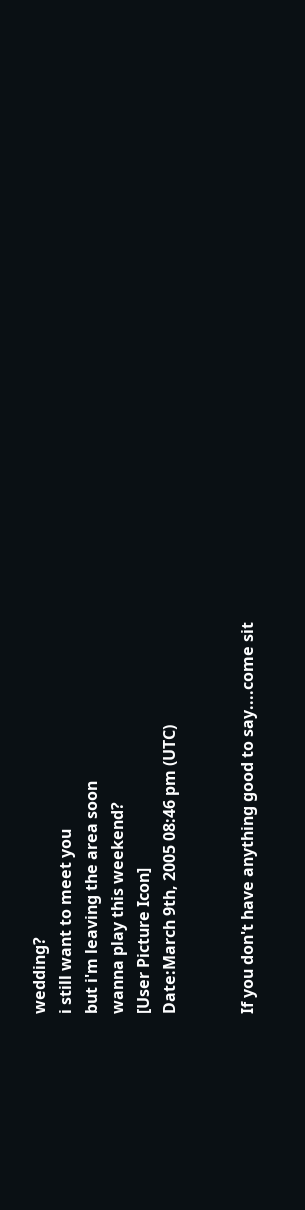wedding?
i still want to meet you
but i'm leaving the area soon
wanna play this weekend?
[User Picture Icon]
Date:March 9th, 2005 08:46 pm (UTC)


If you don't have anything good to say....come sit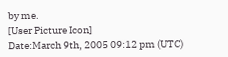by me.
[User Picture Icon]
Date:March 9th, 2005 09:12 pm (UTC)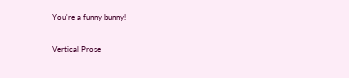You're a funny bunny!

Vertical Prose